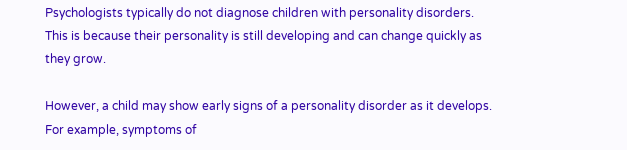Psychologists typically do not diagnose children with personality disorders. This is because their personality is still developing and can change quickly as they grow.

However, a child may show early signs of a personality disorder as it develops. For example, symptoms of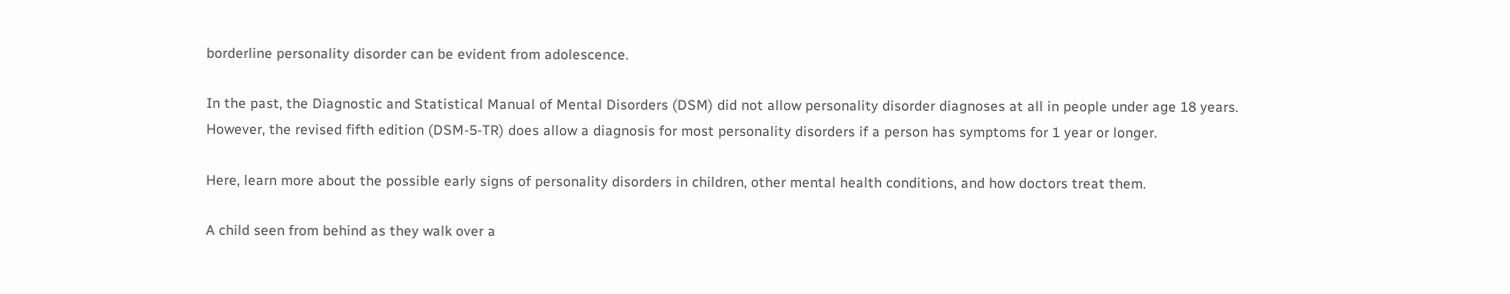borderline personality disorder can be evident from adolescence.

In the past, the Diagnostic and Statistical Manual of Mental Disorders (DSM) did not allow personality disorder diagnoses at all in people under age 18 years. However, the revised fifth edition (DSM-5-TR) does allow a diagnosis for most personality disorders if a person has symptoms for 1 year or longer.

Here, learn more about the possible early signs of personality disorders in children, other mental health conditions, and how doctors treat them.

A child seen from behind as they walk over a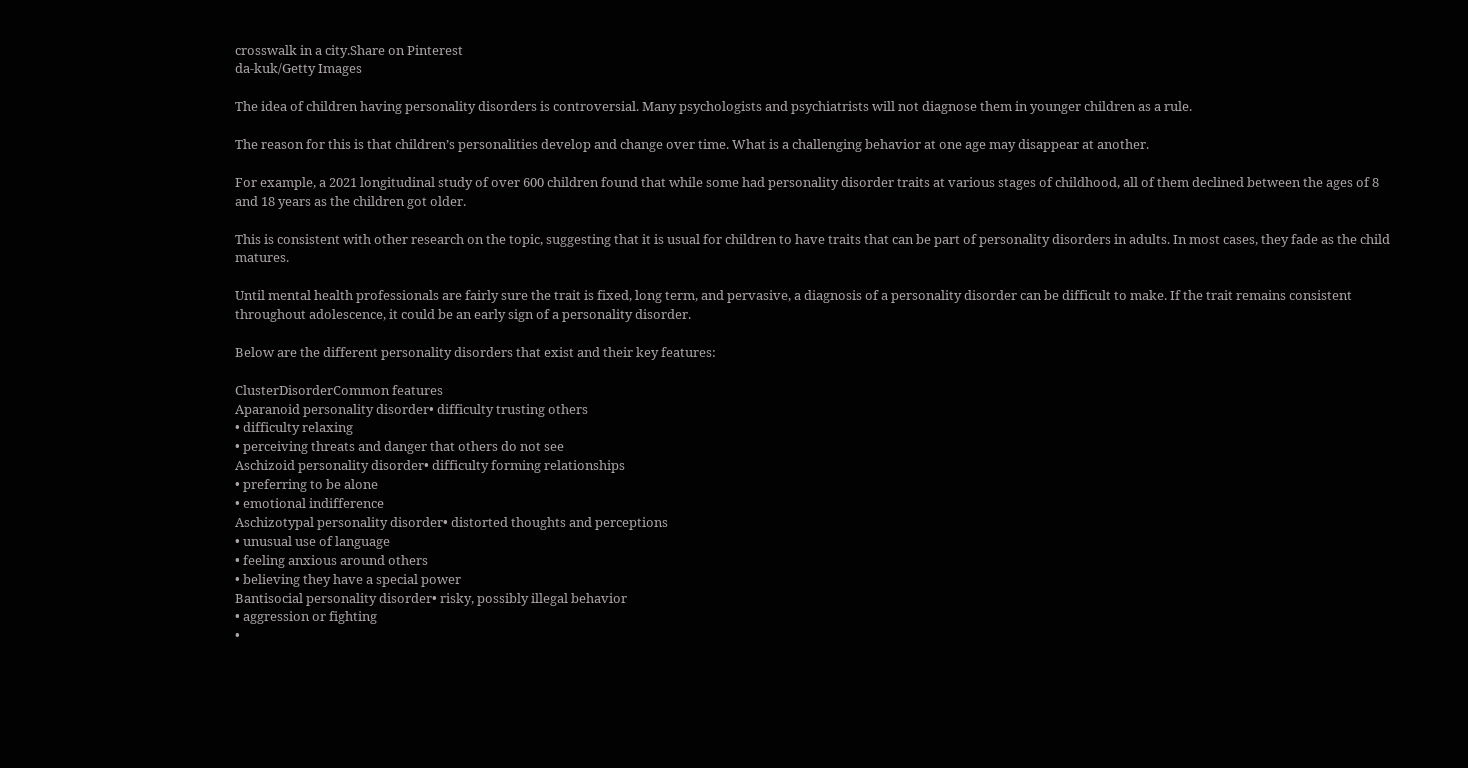crosswalk in a city.Share on Pinterest
da-kuk/Getty Images

The idea of children having personality disorders is controversial. Many psychologists and psychiatrists will not diagnose them in younger children as a rule.

The reason for this is that children’s personalities develop and change over time. What is a challenging behavior at one age may disappear at another.

For example, a 2021 longitudinal study of over 600 children found that while some had personality disorder traits at various stages of childhood, all of them declined between the ages of 8 and 18 years as the children got older.

This is consistent with other research on the topic, suggesting that it is usual for children to have traits that can be part of personality disorders in adults. In most cases, they fade as the child matures.

Until mental health professionals are fairly sure the trait is fixed, long term, and pervasive, a diagnosis of a personality disorder can be difficult to make. If the trait remains consistent throughout adolescence, it could be an early sign of a personality disorder.

Below are the different personality disorders that exist and their key features:

ClusterDisorderCommon features
Aparanoid personality disorder• difficulty trusting others
• difficulty relaxing
• perceiving threats and danger that others do not see
Aschizoid personality disorder• difficulty forming relationships
• preferring to be alone
• emotional indifference
Aschizotypal personality disorder• distorted thoughts and perceptions
• unusual use of language
• feeling anxious around others
• believing they have a special power
Bantisocial personality disorder• risky, possibly illegal behavior
• aggression or fighting
•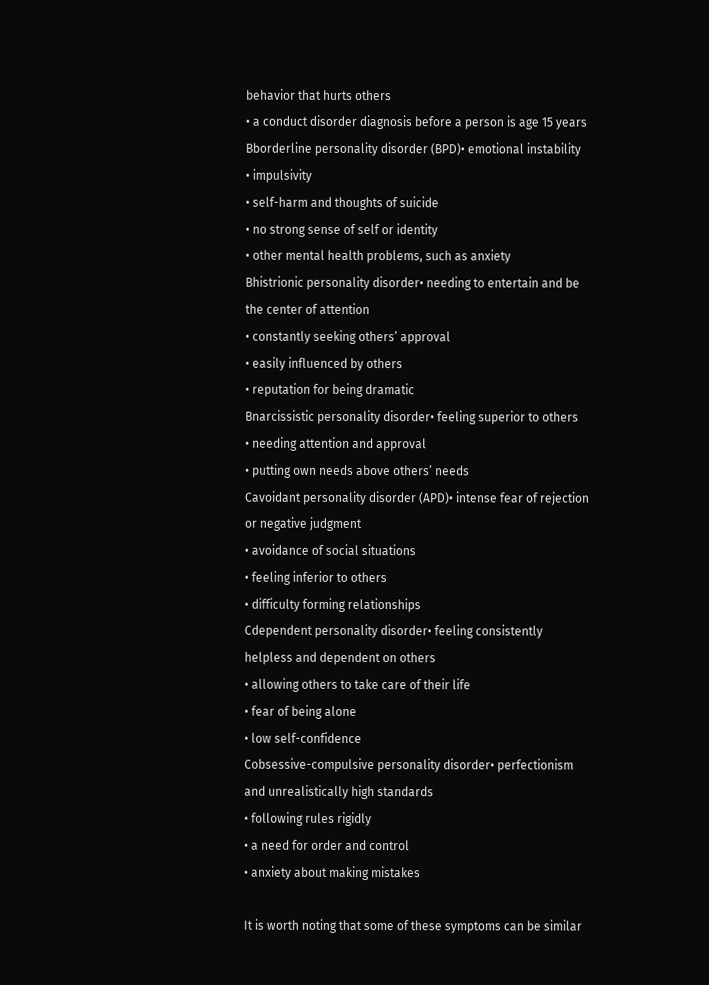behavior that hurts others
• a conduct disorder diagnosis before a person is age 15 years
Bborderline personality disorder (BPD)• emotional instability
• impulsivity
• self-harm and thoughts of suicide
• no strong sense of self or identity
• other mental health problems, such as anxiety
Bhistrionic personality disorder• needing to entertain and be the center of attention
• constantly seeking others’ approval
• easily influenced by others
• reputation for being dramatic
Bnarcissistic personality disorder• feeling superior to others
• needing attention and approval
• putting own needs above others’ needs
Cavoidant personality disorder (APD)• intense fear of rejection or negative judgment
• avoidance of social situations
• feeling inferior to others
• difficulty forming relationships
Cdependent personality disorder• feeling consistently helpless and dependent on others
• allowing others to take care of their life
• fear of being alone
• low self-confidence
Cobsessive-compulsive personality disorder• perfectionism and unrealistically high standards
• following rules rigidly
• a need for order and control
• anxiety about making mistakes

It is worth noting that some of these symptoms can be similar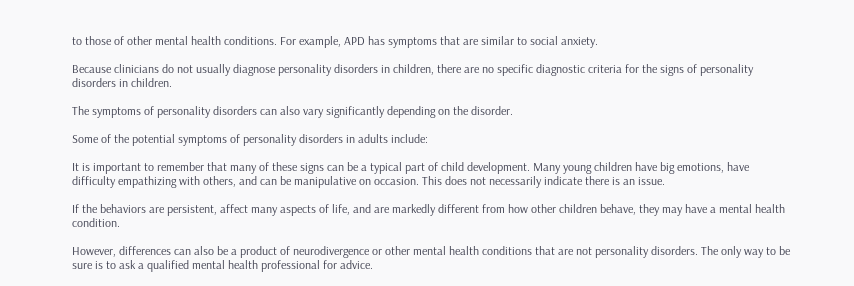to those of other mental health conditions. For example, APD has symptoms that are similar to social anxiety.

Because clinicians do not usually diagnose personality disorders in children, there are no specific diagnostic criteria for the signs of personality disorders in children.

The symptoms of personality disorders can also vary significantly depending on the disorder.

Some of the potential symptoms of personality disorders in adults include:

It is important to remember that many of these signs can be a typical part of child development. Many young children have big emotions, have difficulty empathizing with others, and can be manipulative on occasion. This does not necessarily indicate there is an issue.

If the behaviors are persistent, affect many aspects of life, and are markedly different from how other children behave, they may have a mental health condition.

However, differences can also be a product of neurodivergence or other mental health conditions that are not personality disorders. The only way to be sure is to ask a qualified mental health professional for advice.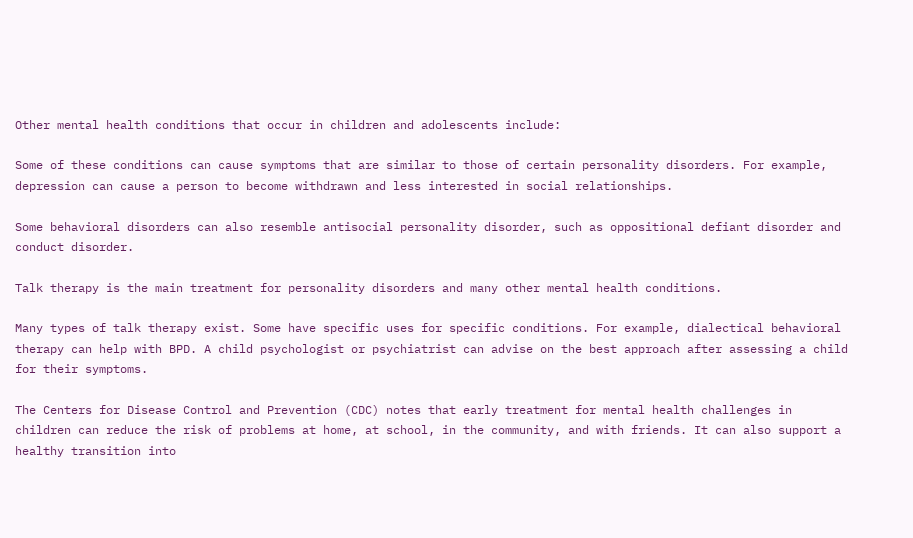Other mental health conditions that occur in children and adolescents include:

Some of these conditions can cause symptoms that are similar to those of certain personality disorders. For example, depression can cause a person to become withdrawn and less interested in social relationships.

Some behavioral disorders can also resemble antisocial personality disorder, such as oppositional defiant disorder and conduct disorder.

Talk therapy is the main treatment for personality disorders and many other mental health conditions.

Many types of talk therapy exist. Some have specific uses for specific conditions. For example, dialectical behavioral therapy can help with BPD. A child psychologist or psychiatrist can advise on the best approach after assessing a child for their symptoms.

The Centers for Disease Control and Prevention (CDC) notes that early treatment for mental health challenges in children can reduce the risk of problems at home, at school, in the community, and with friends. It can also support a healthy transition into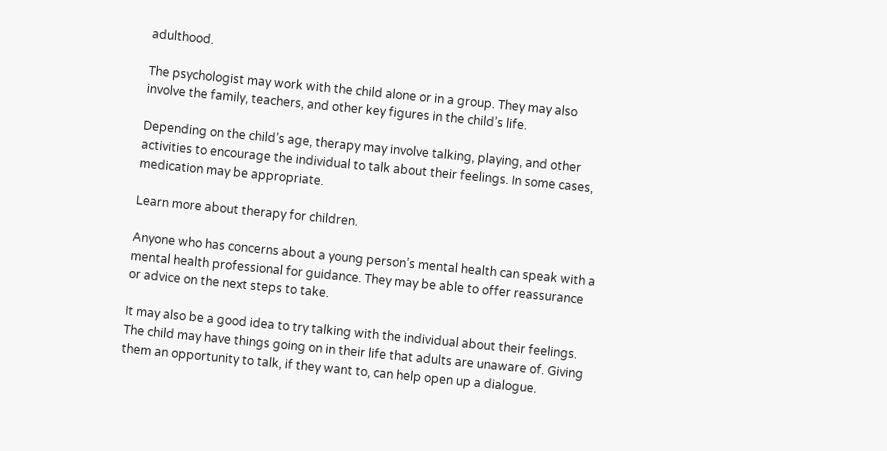adulthood.

The psychologist may work with the child alone or in a group. They may also involve the family, teachers, and other key figures in the child’s life.

Depending on the child’s age, therapy may involve talking, playing, and other activities to encourage the individual to talk about their feelings. In some cases, medication may be appropriate.

Learn more about therapy for children.

Anyone who has concerns about a young person’s mental health can speak with a mental health professional for guidance. They may be able to offer reassurance or advice on the next steps to take.

It may also be a good idea to try talking with the individual about their feelings. The child may have things going on in their life that adults are unaware of. Giving them an opportunity to talk, if they want to, can help open up a dialogue.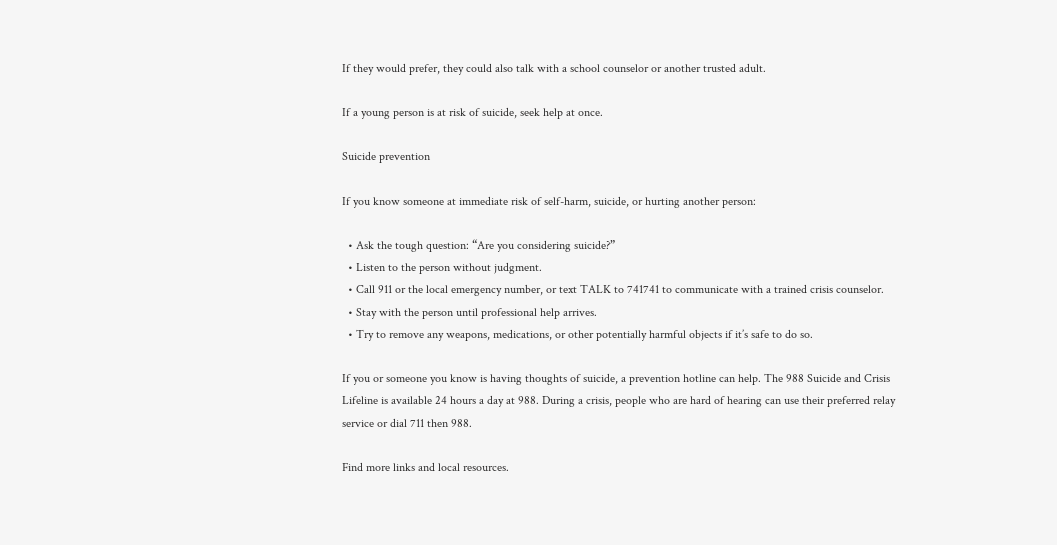If they would prefer, they could also talk with a school counselor or another trusted adult.

If a young person is at risk of suicide, seek help at once.

Suicide prevention

If you know someone at immediate risk of self-harm, suicide, or hurting another person:

  • Ask the tough question: “Are you considering suicide?”
  • Listen to the person without judgment.
  • Call 911 or the local emergency number, or text TALK to 741741 to communicate with a trained crisis counselor.
  • Stay with the person until professional help arrives.
  • Try to remove any weapons, medications, or other potentially harmful objects if it’s safe to do so.

If you or someone you know is having thoughts of suicide, a prevention hotline can help. The 988 Suicide and Crisis Lifeline is available 24 hours a day at 988. During a crisis, people who are hard of hearing can use their preferred relay service or dial 711 then 988.

Find more links and local resources.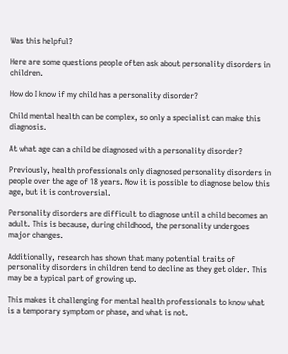Was this helpful?

Here are some questions people often ask about personality disorders in children.

How do I know if my child has a personality disorder?

Child mental health can be complex, so only a specialist can make this diagnosis.

At what age can a child be diagnosed with a personality disorder?

Previously, health professionals only diagnosed personality disorders in people over the age of 18 years. Now it is possible to diagnose below this age, but it is controversial.

Personality disorders are difficult to diagnose until a child becomes an adult. This is because, during childhood, the personality undergoes major changes.

Additionally, research has shown that many potential traits of personality disorders in children tend to decline as they get older. This may be a typical part of growing up.

This makes it challenging for mental health professionals to know what is a temporary symptom or phase, and what is not.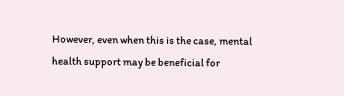However, even when this is the case, mental health support may be beneficial for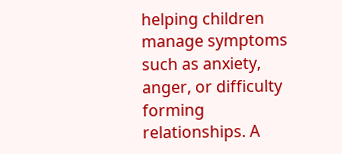helping children manage symptoms such as anxiety, anger, or difficulty forming relationships. A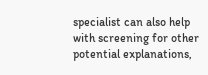specialist can also help with screening for other potential explanations,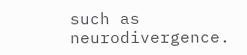such as neurodivergence.